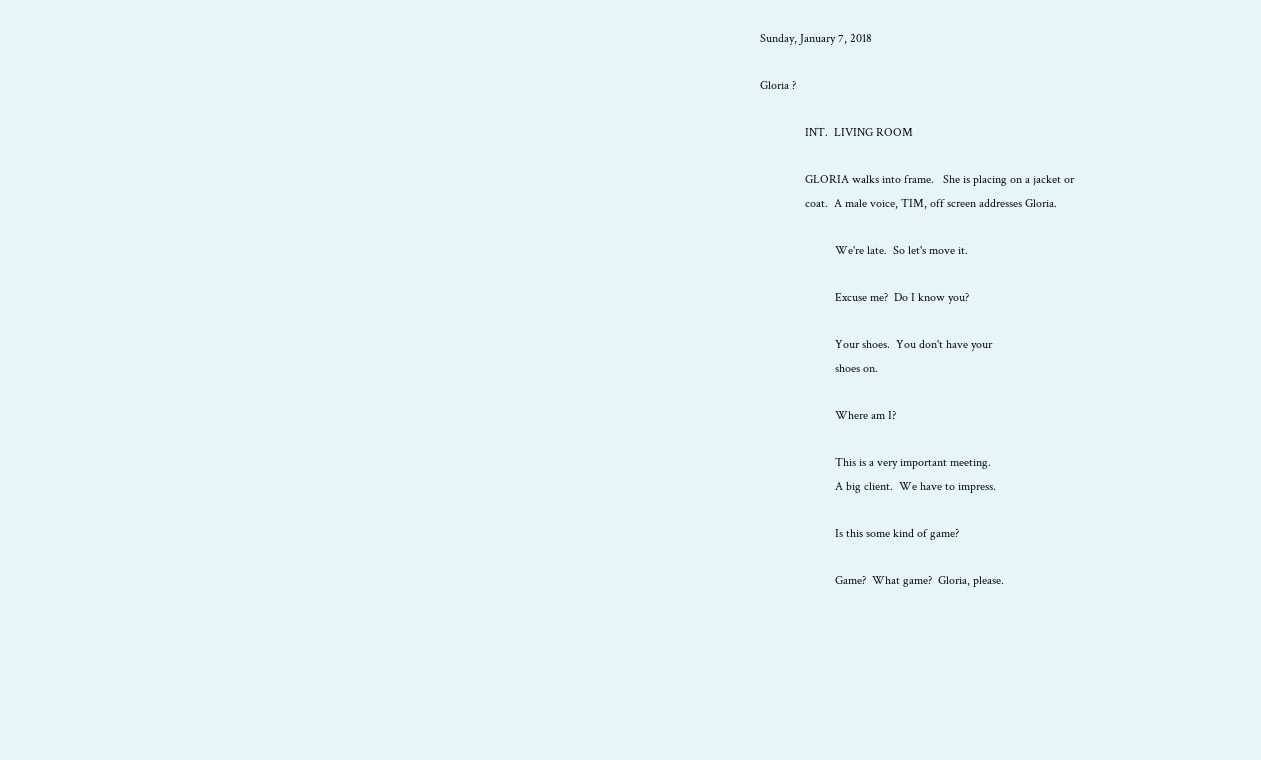Sunday, January 7, 2018

Gloria ?

               INT.  LIVING ROOM

               GLORIA walks into frame.   She is placing on a jacket or
               coat.  A male voice, TIM, off screen addresses Gloria.

                         We're late.  So let's move it.

                         Excuse me?  Do I know you?

                         Your shoes.  You don't have your
                         shoes on.

                         Where am I?

                         This is a very important meeting.
                         A big client.  We have to impress.

                         Is this some kind of game?

                         Game?  What game?  Gloria, please.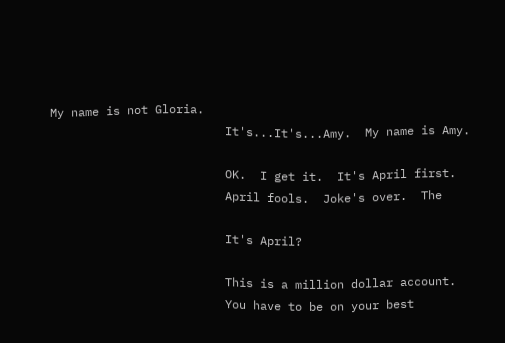My name is not Gloria.
                         It's...It's...Amy.  My name is Amy.

                         OK.  I get it.  It's April first.
                         April fools.  Joke's over.  The

                         It's April?

                         This is a million dollar account.
                         You have to be on your best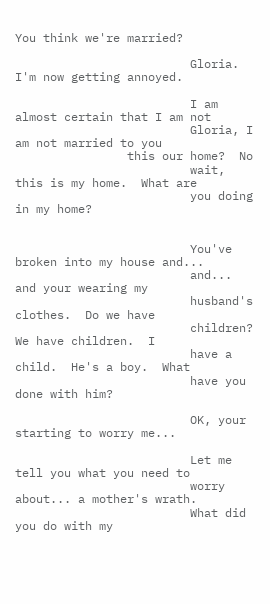You think we're married?

                         Gloria.  I'm now getting annoyed.

                         I am almost certain that I am not
                         Gloria, I am not married to you
                this our home?  No
                         wait, this is my home.  What are
                         you doing in my home?


                         You've broken into my house and...
                         and... and your wearing my
                         husband's clothes.  Do we have
                         children?  We have children.  I
                         have a child.  He's a boy.  What
                         have you done with him?

                         OK, your starting to worry me...

                         Let me tell you what you need to
                         worry about... a mother's wrath.
                         What did you do with my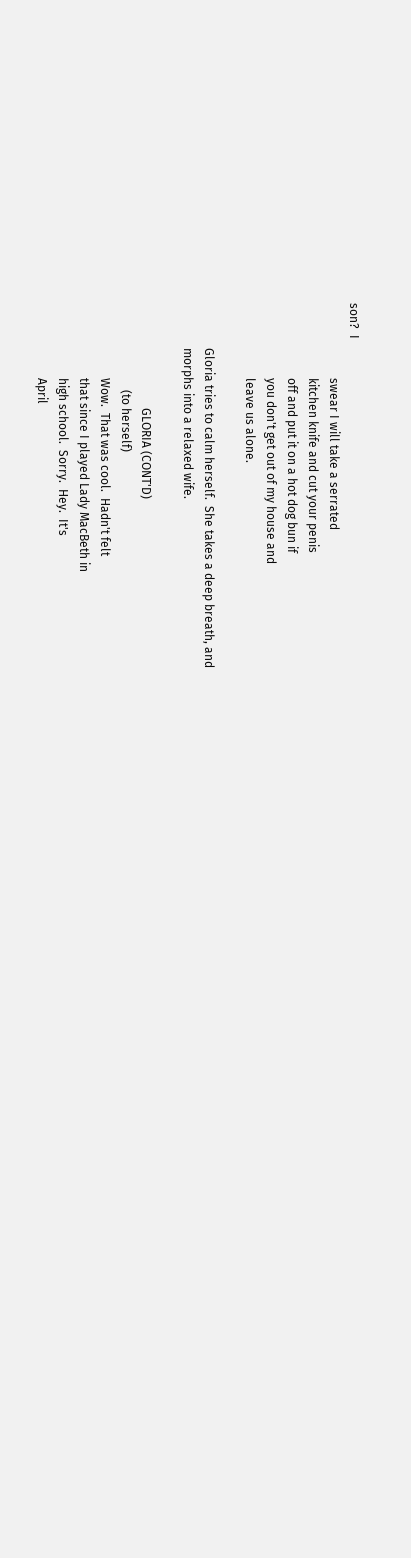son?  I
                         swear I will take a serrated
                         kitchen knife and cut your penis
                         off and put it on a hot dog bun if
                         you don't get out of my house and
                         leave us alone.

               Gloria tries to calm herself.  She takes a deep breath, and
               morphs into a relaxed wife.

                                   GLORIA (CONT'D)
                             (to herself)
                         Wow.  That was cool.  Hadn't felt
                         that since I played Lady MacBeth in
                         high school.  Sorry.  Hey.  It's
                         April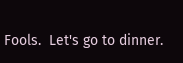Fools.  Let's go to dinner.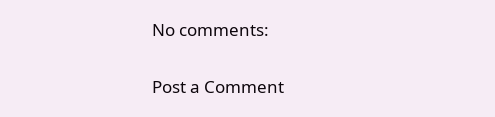No comments:

Post a Comment